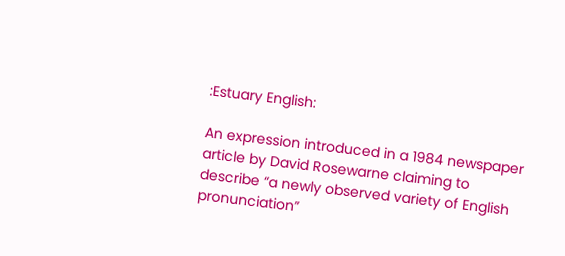:Estuary English:

An expression introduced in a 1984 newspaper article by David Rosewarne claiming to describe “a newly observed variety of English pronunciation”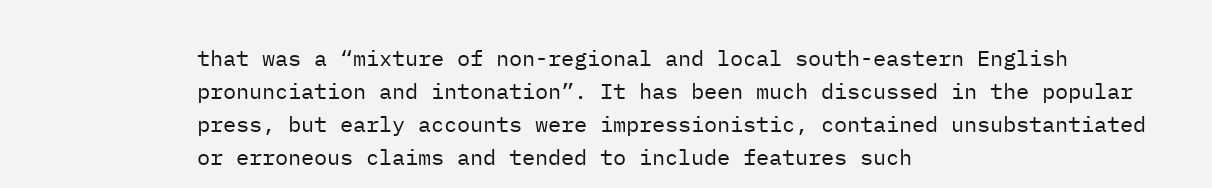that was a “mixture of non-regional and local south-eastern English pronunciation and intonation”. It has been much discussed in the popular press, but early accounts were impressionistic, contained unsubstantiated or erroneous claims and tended to include features such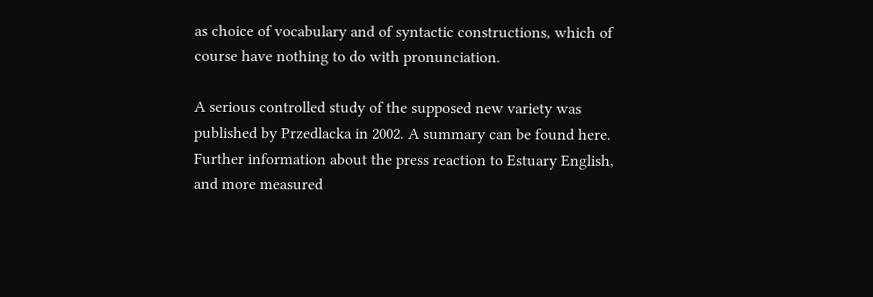as choice of vocabulary and of syntactic constructions, which of course have nothing to do with pronunciation.

A serious controlled study of the supposed new variety was published by Przedlacka in 2002. A summary can be found here. Further information about the press reaction to Estuary English, and more measured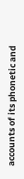accounts of its phonetic and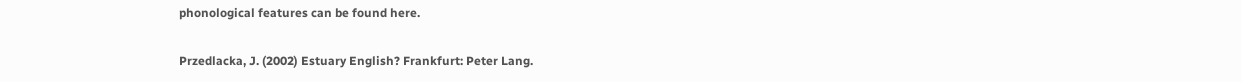phonological features can be found here.

Przedlacka, J. (2002) Estuary English? Frankfurt: Peter Lang.